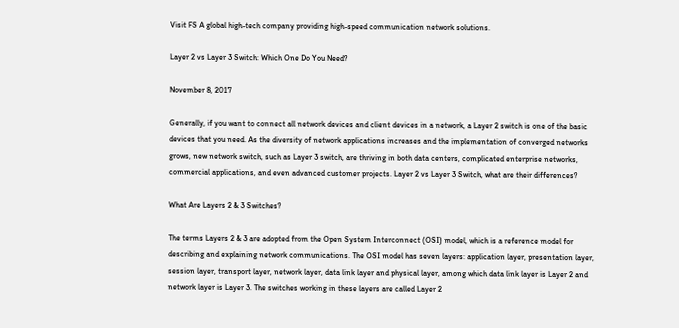Visit FS A global high-tech company providing high-speed communication network solutions.

Layer 2 vs Layer 3 Switch: Which One Do You Need?

November 8, 2017

Generally, if you want to connect all network devices and client devices in a network, a Layer 2 switch is one of the basic devices that you need. As the diversity of network applications increases and the implementation of converged networks grows, new network switch, such as Layer 3 switch, are thriving in both data centers, complicated enterprise networks, commercial applications, and even advanced customer projects. Layer 2 vs Layer 3 Switch, what are their differences?

What Are Layers 2 & 3 Switches?

The terms Layers 2 & 3 are adopted from the Open System Interconnect (OSI) model, which is a reference model for describing and explaining network communications. The OSI model has seven layers: application layer, presentation layer, session layer, transport layer, network layer, data link layer and physical layer, among which data link layer is Layer 2 and network layer is Layer 3. The switches working in these layers are called Layer 2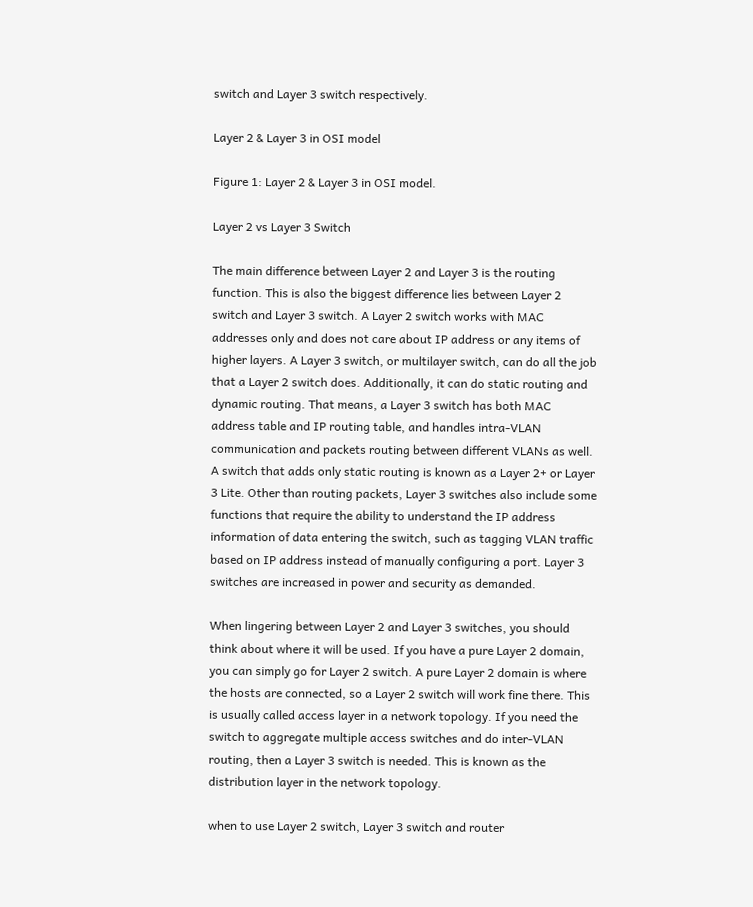switch and Layer 3 switch respectively.

Layer 2 & Layer 3 in OSI model

Figure 1: Layer 2 & Layer 3 in OSI model.

Layer 2 vs Layer 3 Switch

The main difference between Layer 2 and Layer 3 is the routing function. This is also the biggest difference lies between Layer 2 switch and Layer 3 switch. A Layer 2 switch works with MAC addresses only and does not care about IP address or any items of higher layers. A Layer 3 switch, or multilayer switch, can do all the job that a Layer 2 switch does. Additionally, it can do static routing and dynamic routing. That means, a Layer 3 switch has both MAC address table and IP routing table, and handles intra-VLAN communication and packets routing between different VLANs as well. A switch that adds only static routing is known as a Layer 2+ or Layer 3 Lite. Other than routing packets, Layer 3 switches also include some functions that require the ability to understand the IP address information of data entering the switch, such as tagging VLAN traffic based on IP address instead of manually configuring a port. Layer 3 switches are increased in power and security as demanded.

When lingering between Layer 2 and Layer 3 switches, you should think about where it will be used. If you have a pure Layer 2 domain, you can simply go for Layer 2 switch. A pure Layer 2 domain is where the hosts are connected, so a Layer 2 switch will work fine there. This is usually called access layer in a network topology. If you need the switch to aggregate multiple access switches and do inter-VLAN routing, then a Layer 3 switch is needed. This is known as the distribution layer in the network topology.

when to use Layer 2 switch, Layer 3 switch and router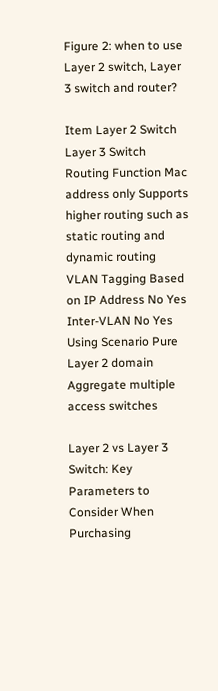Figure 2: when to use Layer 2 switch, Layer 3 switch and router?

Item Layer 2 Switch Layer 3 Switch
Routing Function Mac address only Supports higher routing such as static routing and dynamic routing
VLAN Tagging Based on IP Address No Yes
Inter-VLAN No Yes
Using Scenario Pure Layer 2 domain Aggregate multiple access switches

Layer 2 vs Layer 3 Switch: Key Parameters to Consider When Purchasing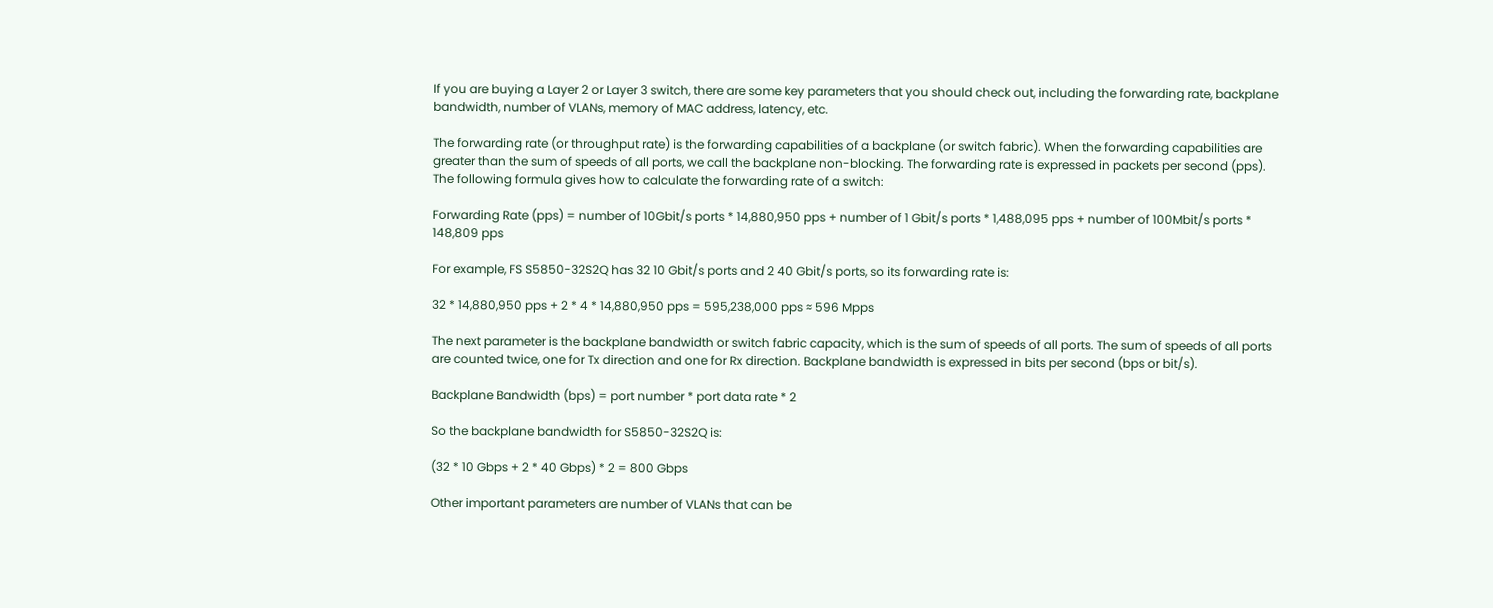If you are buying a Layer 2 or Layer 3 switch, there are some key parameters that you should check out, including the forwarding rate, backplane bandwidth, number of VLANs, memory of MAC address, latency, etc.

The forwarding rate (or throughput rate) is the forwarding capabilities of a backplane (or switch fabric). When the forwarding capabilities are greater than the sum of speeds of all ports, we call the backplane non-blocking. The forwarding rate is expressed in packets per second (pps). The following formula gives how to calculate the forwarding rate of a switch:

Forwarding Rate (pps) = number of 10Gbit/s ports * 14,880,950 pps + number of 1 Gbit/s ports * 1,488,095 pps + number of 100Mbit/s ports * 148,809 pps

For example, FS S5850-32S2Q has 32 10 Gbit/s ports and 2 40 Gbit/s ports, so its forwarding rate is:

32 * 14,880,950 pps + 2 * 4 * 14,880,950 pps = 595,238,000 pps ≈ 596 Mpps

The next parameter is the backplane bandwidth or switch fabric capacity, which is the sum of speeds of all ports. The sum of speeds of all ports are counted twice, one for Tx direction and one for Rx direction. Backplane bandwidth is expressed in bits per second (bps or bit/s).

Backplane Bandwidth (bps) = port number * port data rate * 2

So the backplane bandwidth for S5850-32S2Q is:

(32 * 10 Gbps + 2 * 40 Gbps) * 2 = 800 Gbps

Other important parameters are number of VLANs that can be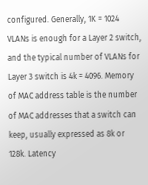configured. Generally, 1K = 1024 VLANs is enough for a Layer 2 switch, and the typical number of VLANs for Layer 3 switch is 4k = 4096. Memory of MAC address table is the number of MAC addresses that a switch can keep, usually expressed as 8k or 128k. Latency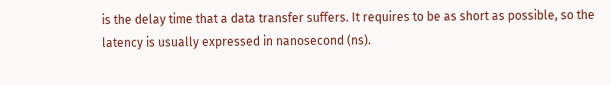is the delay time that a data transfer suffers. It requires to be as short as possible, so the latency is usually expressed in nanosecond (ns).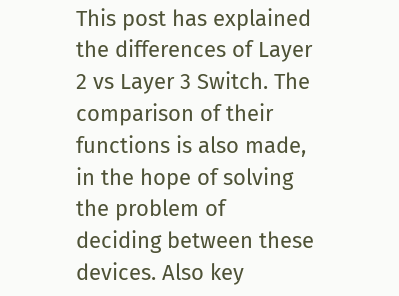This post has explained the differences of Layer 2 vs Layer 3 Switch. The comparison of their functions is also made, in the hope of solving the problem of deciding between these devices. Also key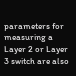parameters for measuring a Layer 2 or Layer 3 switch are also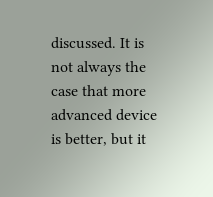discussed. It is not always the case that more advanced device is better, but it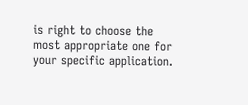is right to choose the most appropriate one for your specific application.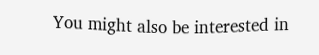You might also be interested in